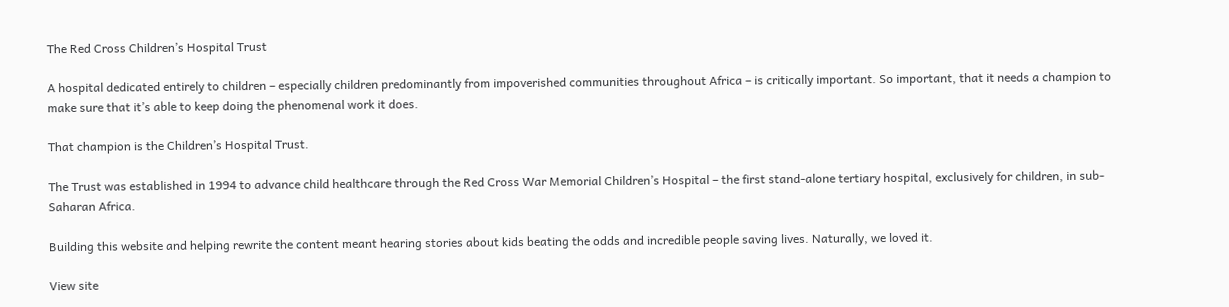The Red Cross Children’s Hospital Trust

A hospital dedicated entirely to children – especially children predominantly from impoverished communities throughout Africa – is critically important. So important, that it needs a champion to make sure that it’s able to keep doing the phenomenal work it does.

That champion is the Children’s Hospital Trust.

The Trust was established in 1994 to advance child healthcare through the Red Cross War Memorial Children’s Hospital – the first stand-alone tertiary hospital, exclusively for children, in sub-Saharan Africa.

Building this website and helping rewrite the content meant hearing stories about kids beating the odds and incredible people saving lives. Naturally, we loved it.

View site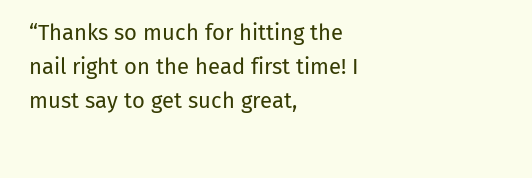“Thanks so much for hitting the nail right on the head first time! I must say to get such great,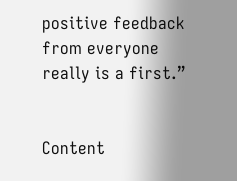positive feedback from everyone really is a first.”


Content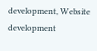development, Website development